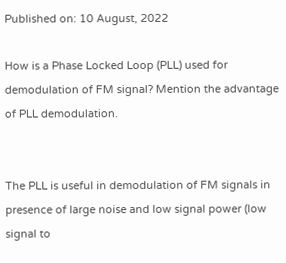Published on: 10 August, 2022

How is a Phase Locked Loop (PLL) used for demodulation of FM signal? Mention the advantage of PLL demodulation.


The PLL is useful in demodulation of FM signals in presence of large noise and low signal power (low signal to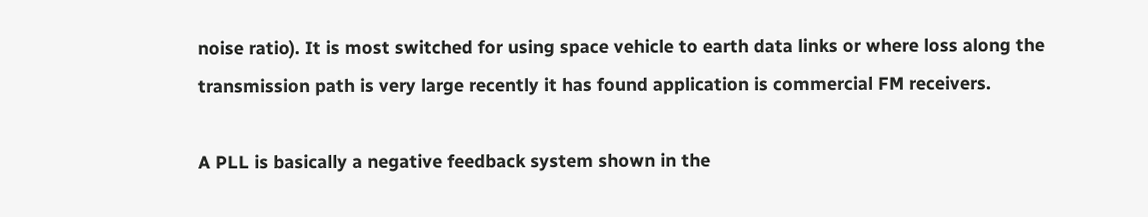noise ratio). It is most switched for using space vehicle to earth data links or where loss along the transmission path is very large recently it has found application is commercial FM receivers.

A PLL is basically a negative feedback system shown in the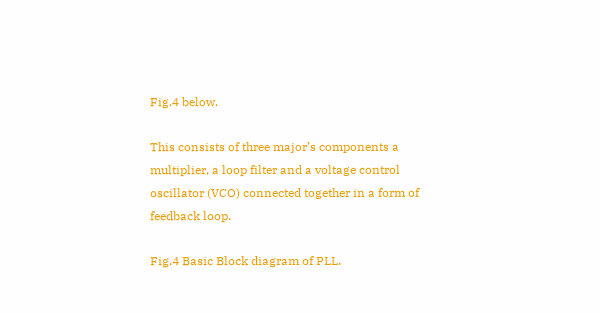Fig.4 below.

This consists of three major’s components a multiplier, a loop filter and a voltage control oscillator (VCO) connected together in a form of feedback loop.

Fig.4 Basic Block diagram of PLL.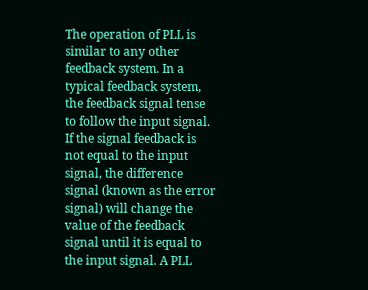The operation of PLL is similar to any other feedback system. In a typical feedback system, the feedback signal tense to follow the input signal. If the signal feedback is not equal to the input signal, the difference signal (known as the error signal) will change the value of the feedback signal until it is equal to the input signal. A PLL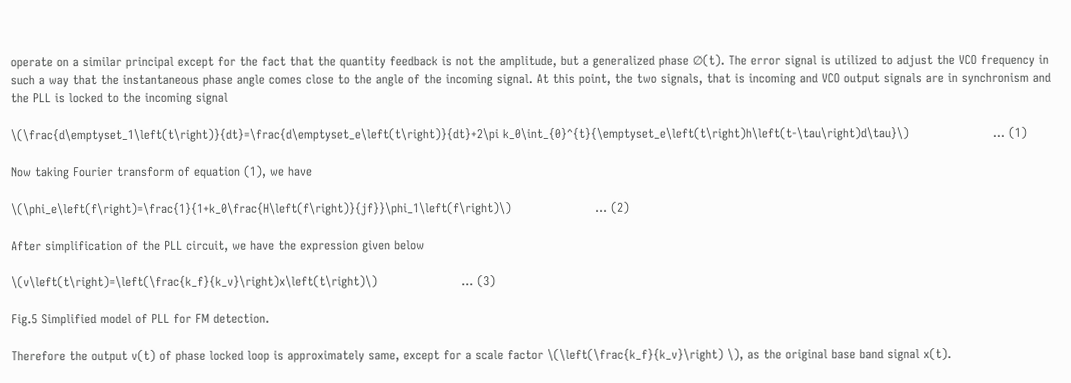operate on a similar principal except for the fact that the quantity feedback is not the amplitude, but a generalized phase ∅(t). The error signal is utilized to adjust the VCO frequency in such a way that the instantaneous phase angle comes close to the angle of the incoming signal. At this point, the two signals, that is incoming and VCO output signals are in synchronism and the PLL is locked to the incoming signal

\(\frac{d\emptyset_1\left(t\right)}{dt}=\frac{d\emptyset_e\left(t\right)}{dt}+2\pi k_0\int_{0}^{t}{\emptyset_e\left(t\right)h\left(t-\tau\right)d\tau}\)                     ... (1)

Now taking Fourier transform of equation (1), we have

\(\phi_e\left(f\right)=\frac{1}{1+k_0\frac{H\left(f\right)}{jf}}\phi_1\left(f\right)\)                     ... (2)

After simplification of the PLL circuit, we have the expression given below

\(v\left(t\right)=\left(\frac{k_f}{k_v}\right)x\left(t\right)\)                     ... (3)

Fig.5 Simplified model of PLL for FM detection.

Therefore the output v(t) of phase locked loop is approximately same, except for a scale factor \(\left(\frac{k_f}{k_v}\right) \), as the original base band signal x(t).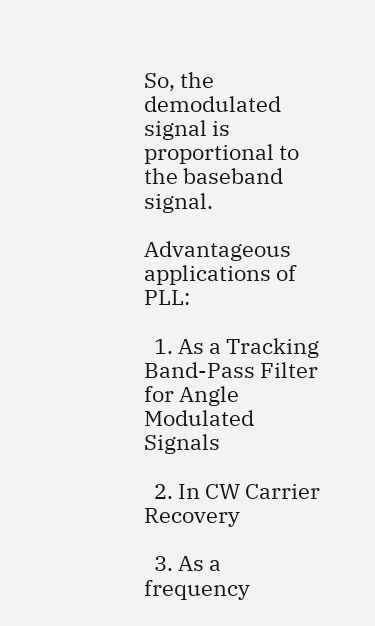So, the demodulated signal is proportional to the baseband signal.

Advantageous applications of PLL:

  1. As a Tracking Band-Pass Filter for Angle Modulated Signals

  2. In CW Carrier Recovery

  3. As a frequency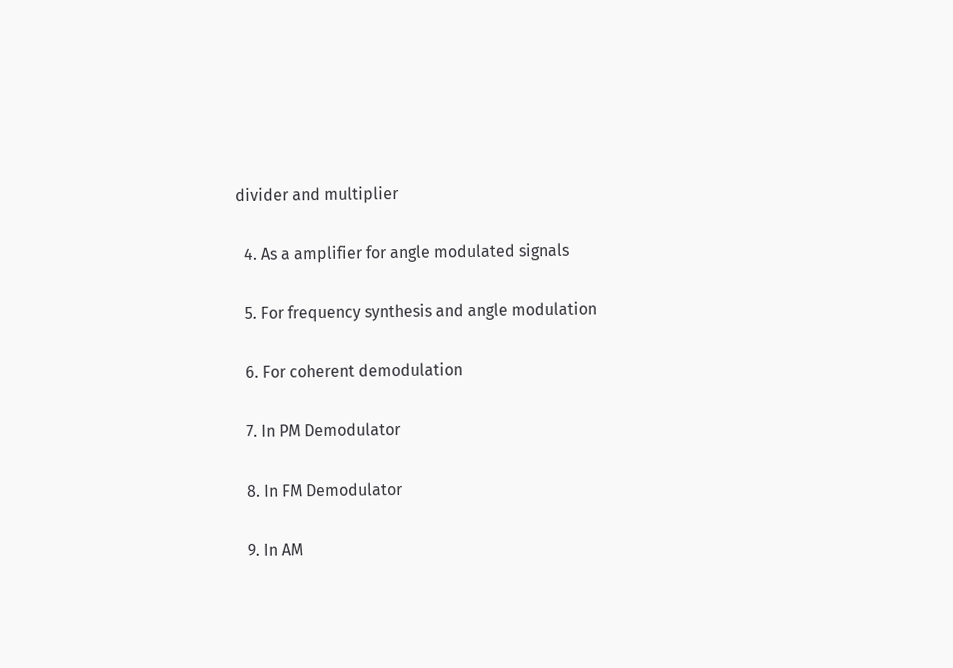divider and multiplier

  4. As a amplifier for angle modulated signals

  5. For frequency synthesis and angle modulation

  6. For coherent demodulation

  7. In PM Demodulator

  8. In FM Demodulator

  9. In AM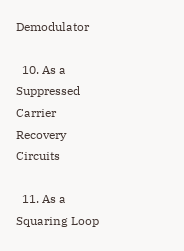Demodulator

  10. As a Suppressed Carrier Recovery Circuits

  11. As a Squaring Loop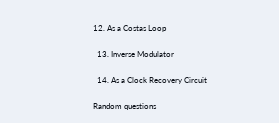12. As a Costas Loop

  13. Inverse Modulator

  14. As a Clock Recovery Circuit

Random questions